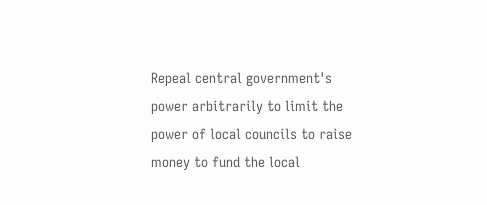Repeal central government's power arbitrarily to limit the power of local councils to raise money to fund the local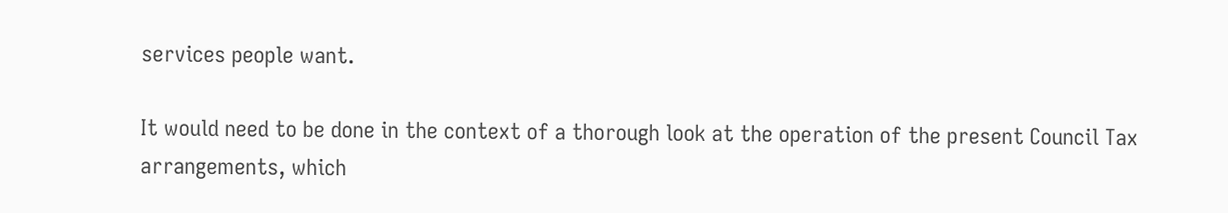services people want.

It would need to be done in the context of a thorough look at the operation of the present Council Tax arrangements, which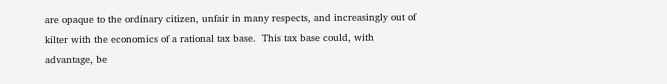are opaque to the ordinary citizen, unfair in many respects, and increasingly out of kilter with the economics of a rational tax base.  This tax base could, with advantage, be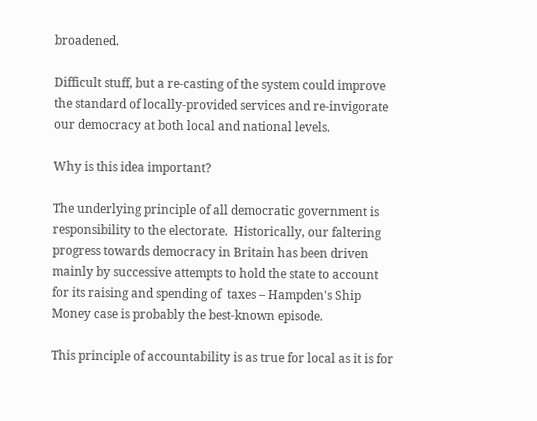broadened.

Difficult stuff, but a re-casting of the system could improve the standard of locally-provided services and re-invigorate our democracy at both local and national levels.

Why is this idea important?

The underlying principle of all democratic government is responsibility to the electorate.  Historically, our faltering progress towards democracy in Britain has been driven mainly by successive attempts to hold the state to account for its raising and spending of  taxes – Hampden's Ship Money case is probably the best-known episode.

This principle of accountability is as true for local as it is for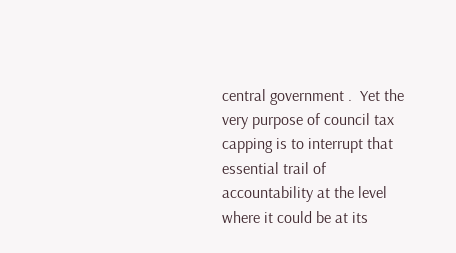central government .  Yet the very purpose of council tax capping is to interrupt that essential trail of accountability at the level where it could be at its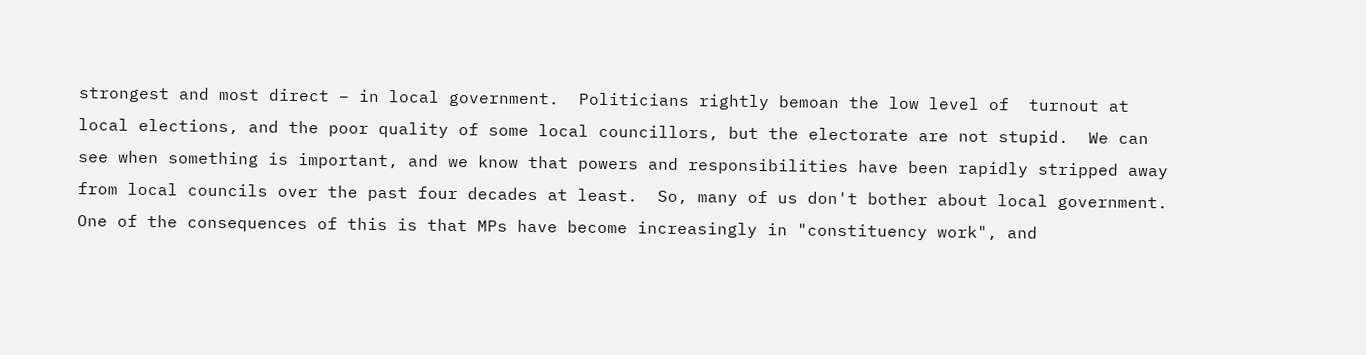strongest and most direct – in local government.  Politicians rightly bemoan the low level of  turnout at local elections, and the poor quality of some local councillors, but the electorate are not stupid.  We can see when something is important, and we know that powers and responsibilities have been rapidly stripped away from local councils over the past four decades at least.  So, many of us don't bother about local government.  One of the consequences of this is that MPs have become increasingly in "constituency work", and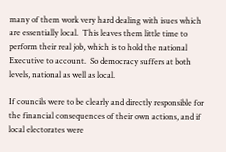many of them work very hard dealing with isues which are essentially local.  This leaves them little time to perform their real job, which is to hold the national Executive to account.  So democracy suffers at both levels, national as well as local.

If councils were to be clearly and directly responsible for the financial consequences of their own actions, and if local electorates were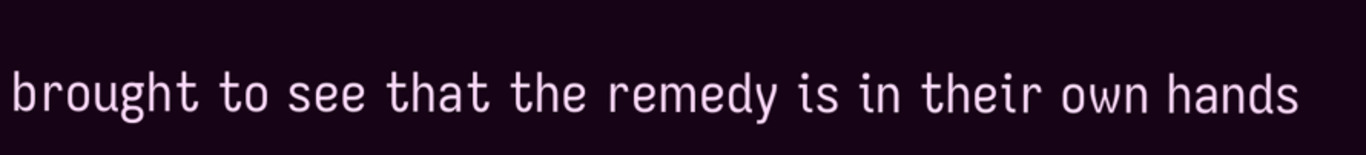brought to see that the remedy is in their own hands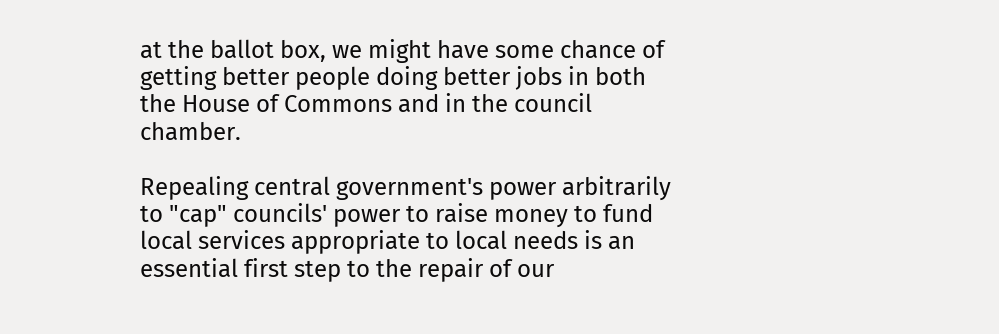at the ballot box, we might have some chance of getting better people doing better jobs in both the House of Commons and in the council chamber.

Repealing central government's power arbitrarily to "cap" councils' power to raise money to fund local services appropriate to local needs is an essential first step to the repair of our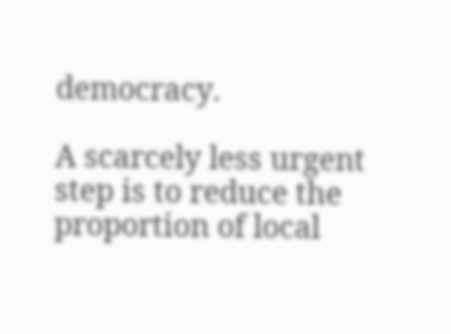democracy.

A scarcely less urgent step is to reduce the proportion of local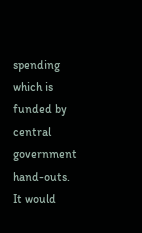spending which is funded by central government hand-outs.  It would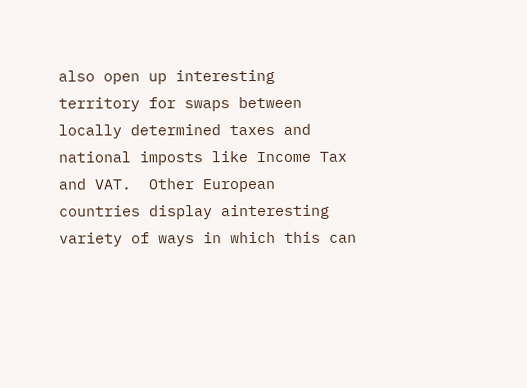also open up interesting territory for swaps between locally determined taxes and national imposts like Income Tax and VAT.  Other European countries display ainteresting variety of ways in which this can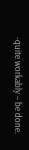-quite workably – be done.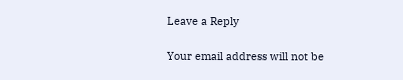Leave a Reply

Your email address will not be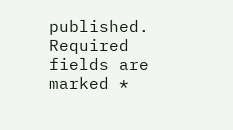published. Required fields are marked *